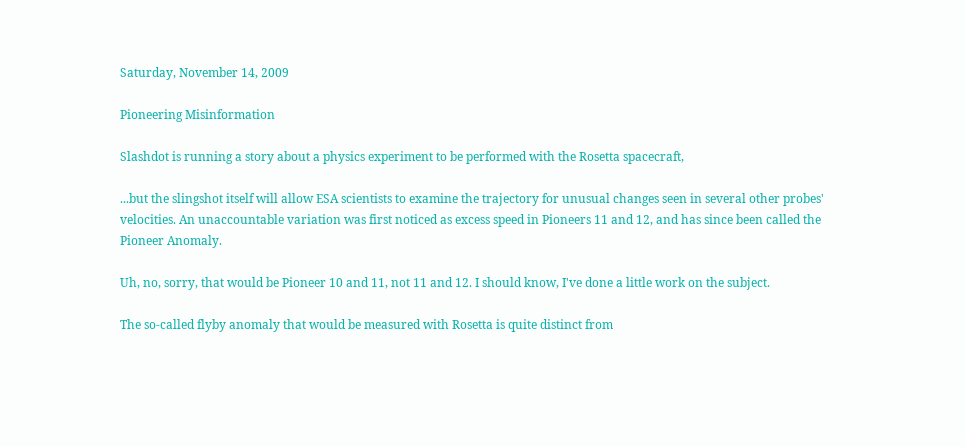Saturday, November 14, 2009

Pioneering Misinformation

Slashdot is running a story about a physics experiment to be performed with the Rosetta spacecraft,

...but the slingshot itself will allow ESA scientists to examine the trajectory for unusual changes seen in several other probes' velocities. An unaccountable variation was first noticed as excess speed in Pioneers 11 and 12, and has since been called the Pioneer Anomaly.

Uh, no, sorry, that would be Pioneer 10 and 11, not 11 and 12. I should know, I've done a little work on the subject.

The so-called flyby anomaly that would be measured with Rosetta is quite distinct from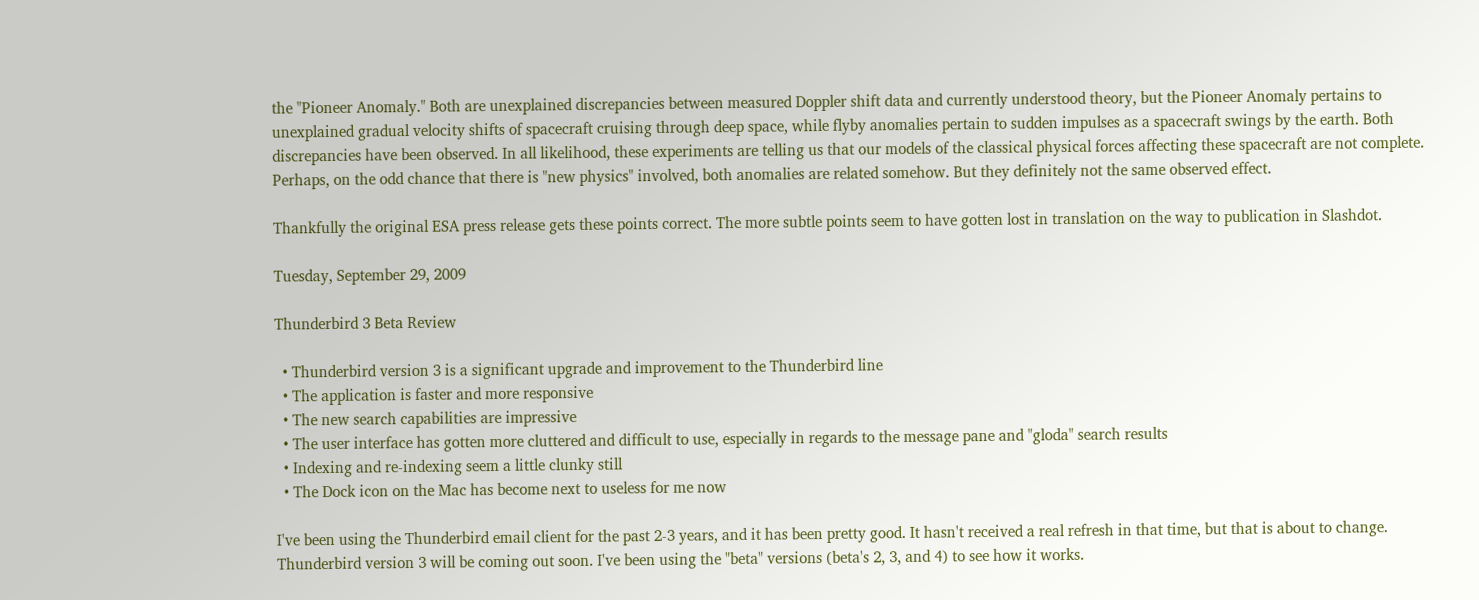the "Pioneer Anomaly." Both are unexplained discrepancies between measured Doppler shift data and currently understood theory, but the Pioneer Anomaly pertains to unexplained gradual velocity shifts of spacecraft cruising through deep space, while flyby anomalies pertain to sudden impulses as a spacecraft swings by the earth. Both discrepancies have been observed. In all likelihood, these experiments are telling us that our models of the classical physical forces affecting these spacecraft are not complete. Perhaps, on the odd chance that there is "new physics" involved, both anomalies are related somehow. But they definitely not the same observed effect.

Thankfully the original ESA press release gets these points correct. The more subtle points seem to have gotten lost in translation on the way to publication in Slashdot.

Tuesday, September 29, 2009

Thunderbird 3 Beta Review

  • Thunderbird version 3 is a significant upgrade and improvement to the Thunderbird line
  • The application is faster and more responsive
  • The new search capabilities are impressive
  • The user interface has gotten more cluttered and difficult to use, especially in regards to the message pane and "gloda" search results
  • Indexing and re-indexing seem a little clunky still
  • The Dock icon on the Mac has become next to useless for me now

I've been using the Thunderbird email client for the past 2-3 years, and it has been pretty good. It hasn't received a real refresh in that time, but that is about to change. Thunderbird version 3 will be coming out soon. I've been using the "beta" versions (beta's 2, 3, and 4) to see how it works.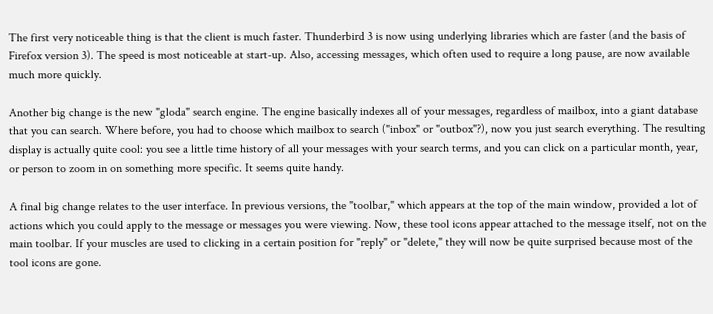The first very noticeable thing is that the client is much faster. Thunderbird 3 is now using underlying libraries which are faster (and the basis of Firefox version 3). The speed is most noticeable at start-up. Also, accessing messages, which often used to require a long pause, are now available much more quickly.

Another big change is the new "gloda" search engine. The engine basically indexes all of your messages, regardless of mailbox, into a giant database that you can search. Where before, you had to choose which mailbox to search ("inbox" or "outbox"?), now you just search everything. The resulting display is actually quite cool: you see a little time history of all your messages with your search terms, and you can click on a particular month, year, or person to zoom in on something more specific. It seems quite handy.

A final big change relates to the user interface. In previous versions, the "toolbar," which appears at the top of the main window, provided a lot of actions which you could apply to the message or messages you were viewing. Now, these tool icons appear attached to the message itself, not on the main toolbar. If your muscles are used to clicking in a certain position for "reply" or "delete," they will now be quite surprised because most of the tool icons are gone.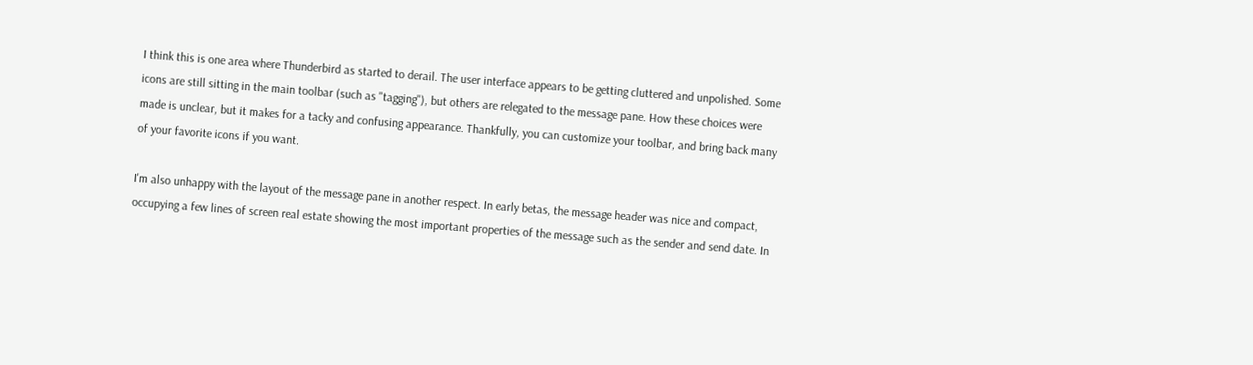I think this is one area where Thunderbird as started to derail. The user interface appears to be getting cluttered and unpolished. Some icons are still sitting in the main toolbar (such as "tagging"), but others are relegated to the message pane. How these choices were made is unclear, but it makes for a tacky and confusing appearance. Thankfully, you can customize your toolbar, and bring back many of your favorite icons if you want.

I'm also unhappy with the layout of the message pane in another respect. In early betas, the message header was nice and compact, occupying a few lines of screen real estate showing the most important properties of the message such as the sender and send date. In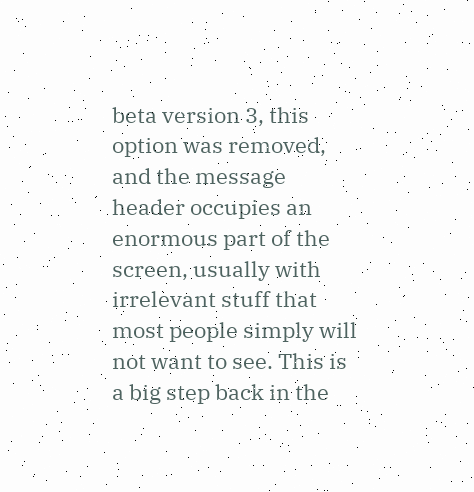beta version 3, this option was removed, and the message header occupies an enormous part of the screen, usually with irrelevant stuff that most people simply will not want to see. This is a big step back in the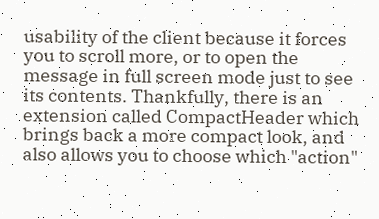usability of the client because it forces you to scroll more, or to open the message in full screen mode just to see its contents. Thankfully, there is an extension called CompactHeader which brings back a more compact look, and also allows you to choose which "action"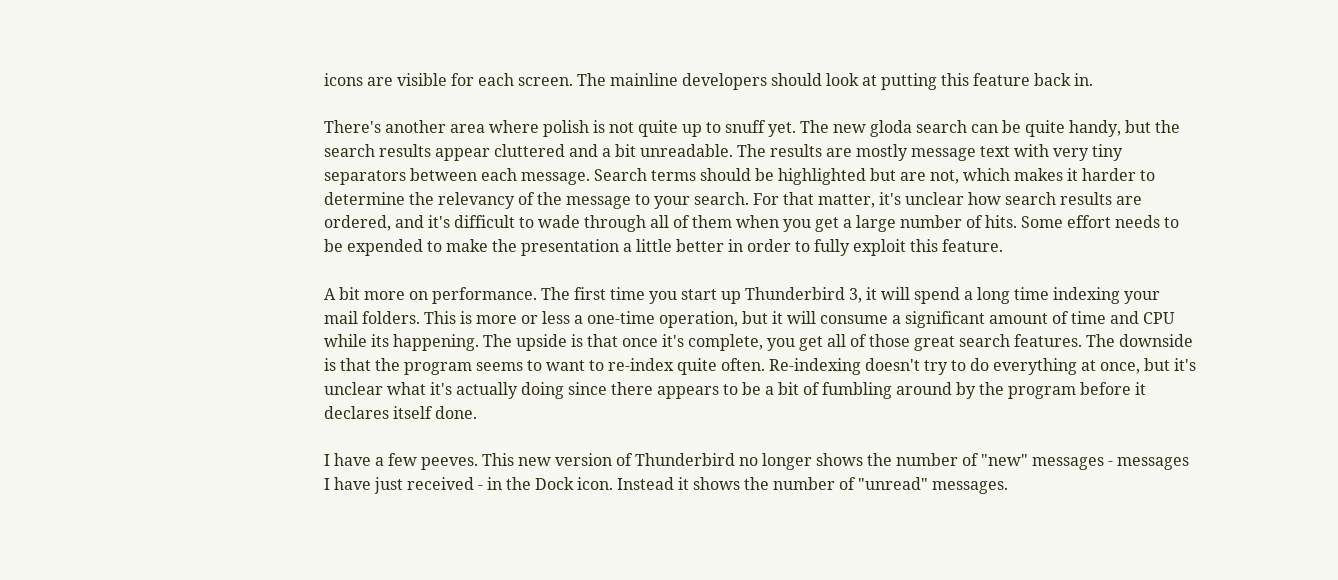icons are visible for each screen. The mainline developers should look at putting this feature back in.

There's another area where polish is not quite up to snuff yet. The new gloda search can be quite handy, but the search results appear cluttered and a bit unreadable. The results are mostly message text with very tiny separators between each message. Search terms should be highlighted but are not, which makes it harder to determine the relevancy of the message to your search. For that matter, it's unclear how search results are ordered, and it's difficult to wade through all of them when you get a large number of hits. Some effort needs to be expended to make the presentation a little better in order to fully exploit this feature.

A bit more on performance. The first time you start up Thunderbird 3, it will spend a long time indexing your mail folders. This is more or less a one-time operation, but it will consume a significant amount of time and CPU while its happening. The upside is that once it's complete, you get all of those great search features. The downside is that the program seems to want to re-index quite often. Re-indexing doesn't try to do everything at once, but it's unclear what it's actually doing since there appears to be a bit of fumbling around by the program before it declares itself done.

I have a few peeves. This new version of Thunderbird no longer shows the number of "new" messages - messages I have just received - in the Dock icon. Instead it shows the number of "unread" messages.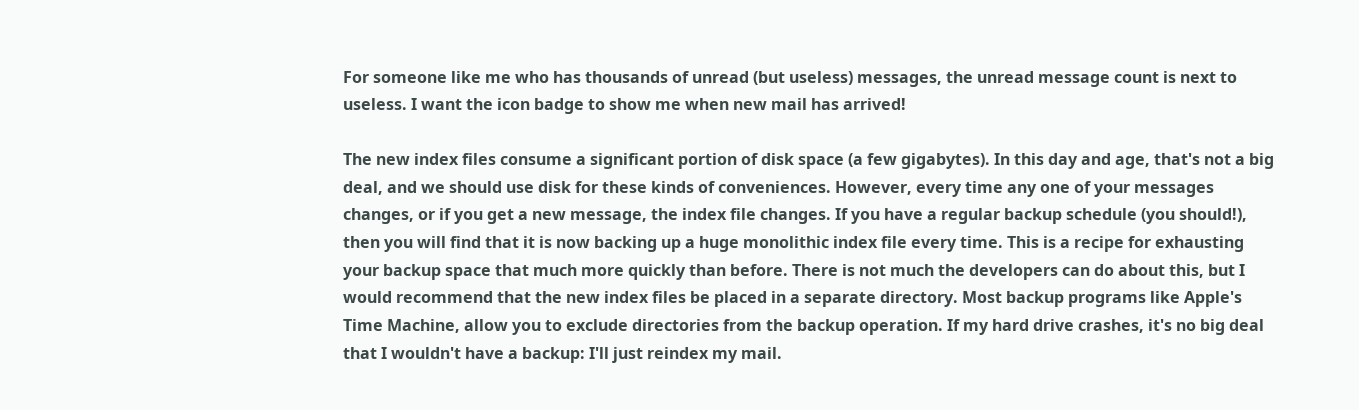For someone like me who has thousands of unread (but useless) messages, the unread message count is next to useless. I want the icon badge to show me when new mail has arrived!

The new index files consume a significant portion of disk space (a few gigabytes). In this day and age, that's not a big deal, and we should use disk for these kinds of conveniences. However, every time any one of your messages changes, or if you get a new message, the index file changes. If you have a regular backup schedule (you should!), then you will find that it is now backing up a huge monolithic index file every time. This is a recipe for exhausting your backup space that much more quickly than before. There is not much the developers can do about this, but I would recommend that the new index files be placed in a separate directory. Most backup programs like Apple's Time Machine, allow you to exclude directories from the backup operation. If my hard drive crashes, it's no big deal that I wouldn't have a backup: I'll just reindex my mail.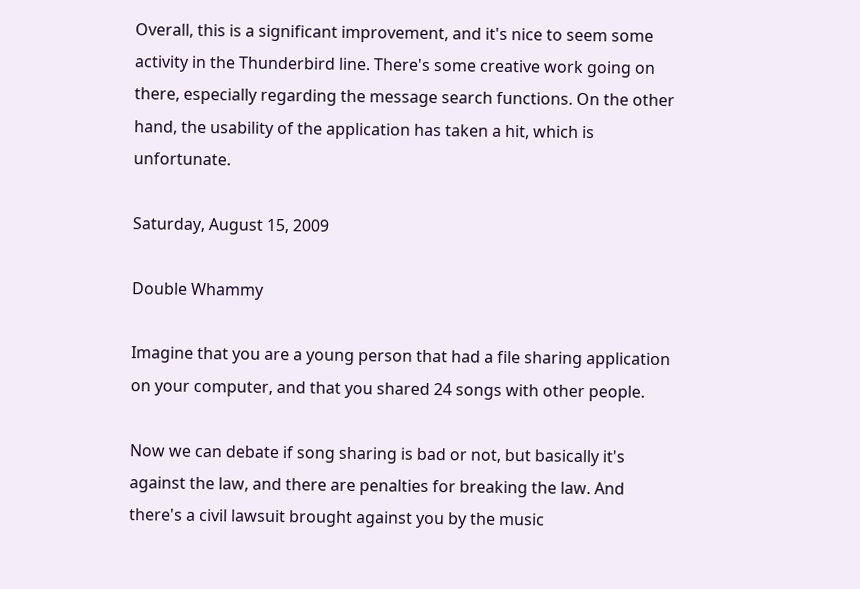Overall, this is a significant improvement, and it's nice to seem some activity in the Thunderbird line. There's some creative work going on there, especially regarding the message search functions. On the other hand, the usability of the application has taken a hit, which is unfortunate.

Saturday, August 15, 2009

Double Whammy

Imagine that you are a young person that had a file sharing application on your computer, and that you shared 24 songs with other people.

Now we can debate if song sharing is bad or not, but basically it's against the law, and there are penalties for breaking the law. And there's a civil lawsuit brought against you by the music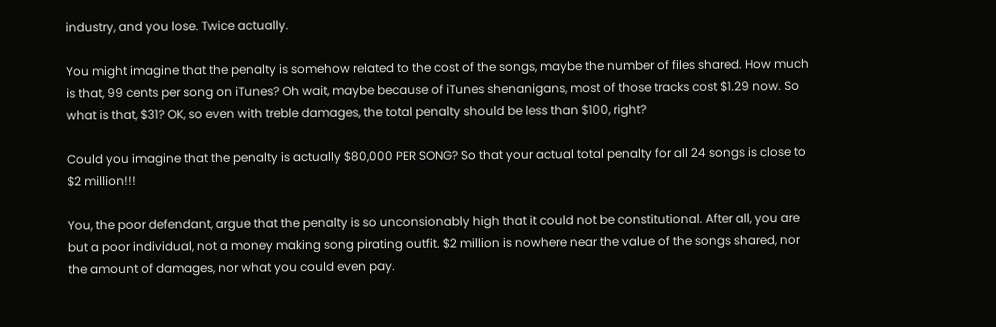industry, and you lose. Twice actually.

You might imagine that the penalty is somehow related to the cost of the songs, maybe the number of files shared. How much is that, 99 cents per song on iTunes? Oh wait, maybe because of iTunes shenanigans, most of those tracks cost $1.29 now. So what is that, $31? OK, so even with treble damages, the total penalty should be less than $100, right?

Could you imagine that the penalty is actually $80,000 PER SONG? So that your actual total penalty for all 24 songs is close to $2 million!!!

You, the poor defendant, argue that the penalty is so unconsionably high that it could not be constitutional. After all, you are but a poor individual, not a money making song pirating outfit. $2 million is nowhere near the value of the songs shared, nor the amount of damages, nor what you could even pay.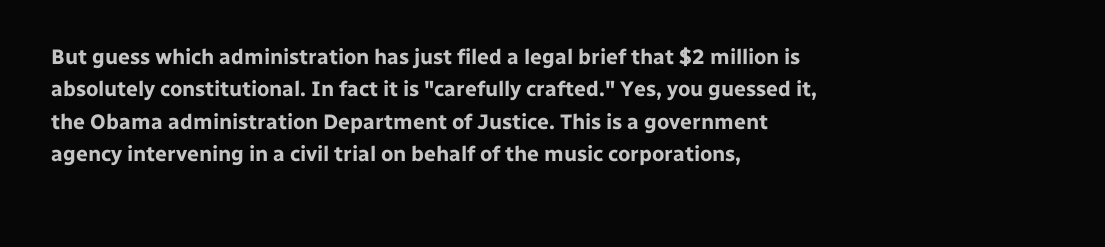But guess which administration has just filed a legal brief that $2 million is absolutely constitutional. In fact it is "carefully crafted." Yes, you guessed it, the Obama administration Department of Justice. This is a government agency intervening in a civil trial on behalf of the music corporations,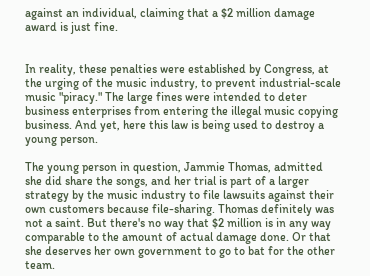against an individual, claiming that a $2 million damage award is just fine.


In reality, these penalties were established by Congress, at the urging of the music industry, to prevent industrial-scale music "piracy." The large fines were intended to deter business enterprises from entering the illegal music copying business. And yet, here this law is being used to destroy a young person.

The young person in question, Jammie Thomas, admitted she did share the songs, and her trial is part of a larger strategy by the music industry to file lawsuits against their own customers because file-sharing. Thomas definitely was not a saint. But there's no way that $2 million is in any way comparable to the amount of actual damage done. Or that she deserves her own government to go to bat for the other team.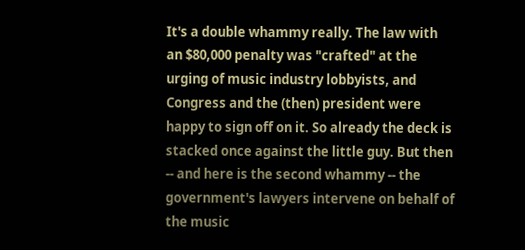It's a double whammy really. The law with an $80,000 penalty was "crafted" at the urging of music industry lobbyists, and Congress and the (then) president were happy to sign off on it. So already the deck is stacked once against the little guy. But then -- and here is the second whammy -- the government's lawyers intervene on behalf of the music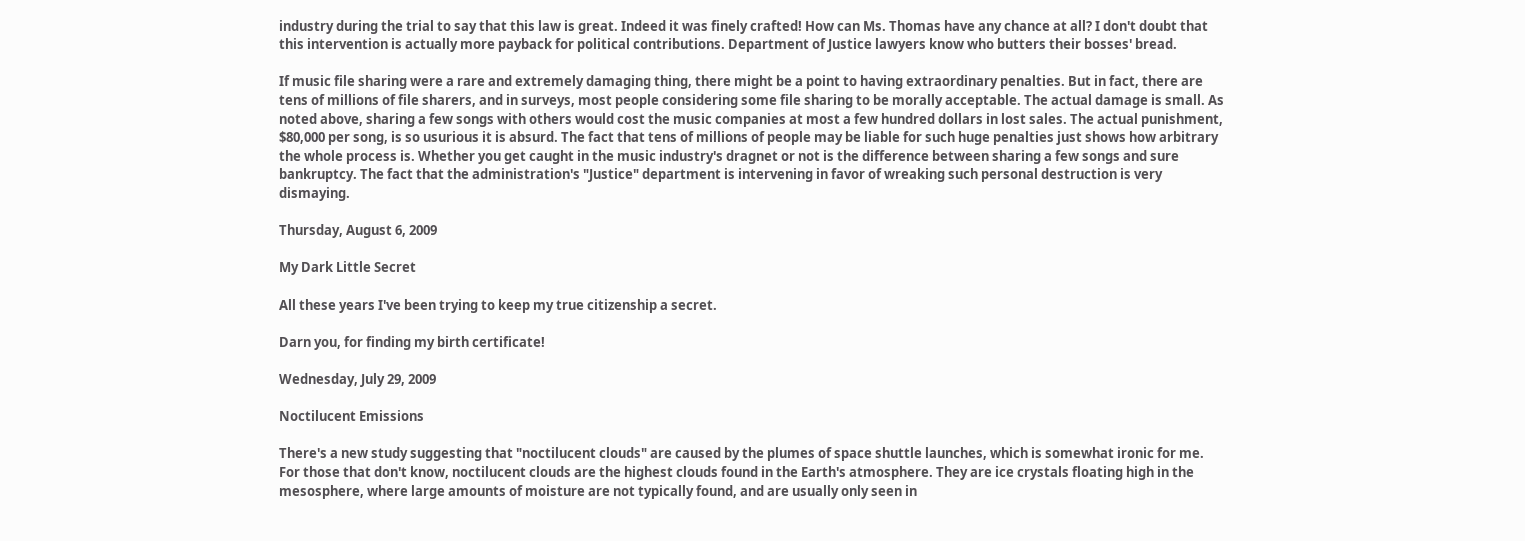industry during the trial to say that this law is great. Indeed it was finely crafted! How can Ms. Thomas have any chance at all? I don't doubt that this intervention is actually more payback for political contributions. Department of Justice lawyers know who butters their bosses' bread.

If music file sharing were a rare and extremely damaging thing, there might be a point to having extraordinary penalties. But in fact, there are tens of millions of file sharers, and in surveys, most people considering some file sharing to be morally acceptable. The actual damage is small. As noted above, sharing a few songs with others would cost the music companies at most a few hundred dollars in lost sales. The actual punishment, $80,000 per song, is so usurious it is absurd. The fact that tens of millions of people may be liable for such huge penalties just shows how arbitrary the whole process is. Whether you get caught in the music industry's dragnet or not is the difference between sharing a few songs and sure bankruptcy. The fact that the administration's "Justice" department is intervening in favor of wreaking such personal destruction is very dismaying.

Thursday, August 6, 2009

My Dark Little Secret

All these years I've been trying to keep my true citizenship a secret.

Darn you, for finding my birth certificate!

Wednesday, July 29, 2009

Noctilucent Emissions

There's a new study suggesting that "noctilucent clouds" are caused by the plumes of space shuttle launches, which is somewhat ironic for me. For those that don't know, noctilucent clouds are the highest clouds found in the Earth's atmosphere. They are ice crystals floating high in the mesosphere, where large amounts of moisture are not typically found, and are usually only seen in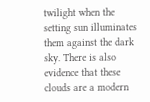twilight when the setting sun illuminates them against the dark sky. There is also evidence that these clouds are a modern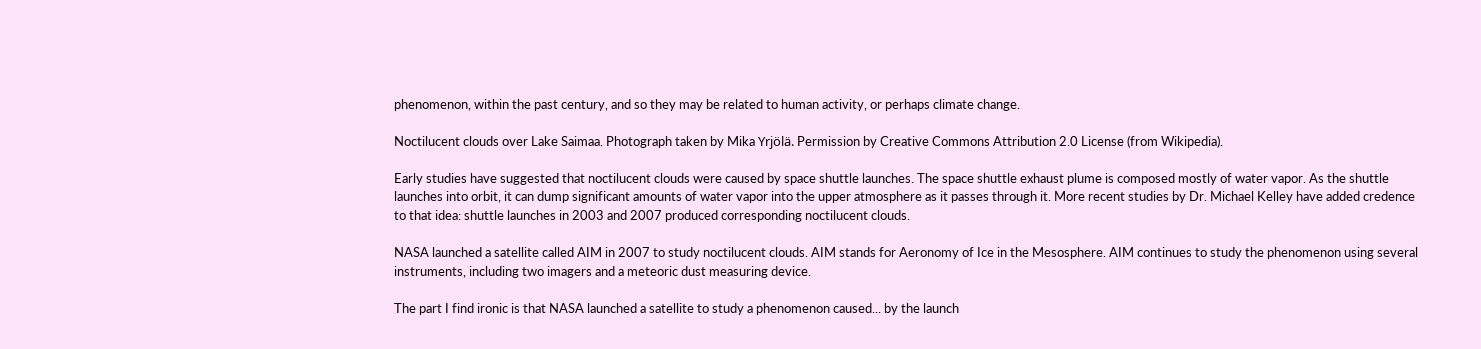phenomenon, within the past century, and so they may be related to human activity, or perhaps climate change.

Noctilucent clouds over Lake Saimaa. Photograph taken by Mika Yrjölä. Permission by Creative Commons Attribution 2.0 License (from Wikipedia).

Early studies have suggested that noctilucent clouds were caused by space shuttle launches. The space shuttle exhaust plume is composed mostly of water vapor. As the shuttle launches into orbit, it can dump significant amounts of water vapor into the upper atmosphere as it passes through it. More recent studies by Dr. Michael Kelley have added credence to that idea: shuttle launches in 2003 and 2007 produced corresponding noctilucent clouds.

NASA launched a satellite called AIM in 2007 to study noctilucent clouds. AIM stands for Aeronomy of Ice in the Mesosphere. AIM continues to study the phenomenon using several instruments, including two imagers and a meteoric dust measuring device.

The part I find ironic is that NASA launched a satellite to study a phenomenon caused... by the launch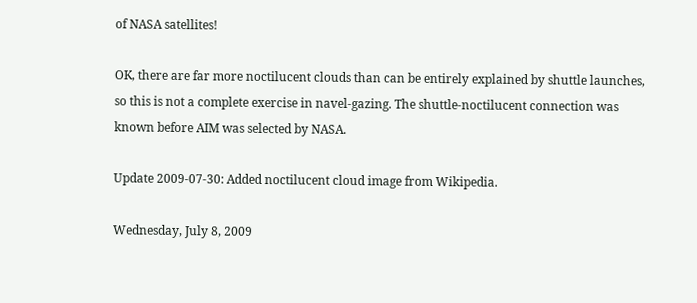of NASA satellites!

OK, there are far more noctilucent clouds than can be entirely explained by shuttle launches, so this is not a complete exercise in navel-gazing. The shuttle-noctilucent connection was known before AIM was selected by NASA.

Update 2009-07-30: Added noctilucent cloud image from Wikipedia.

Wednesday, July 8, 2009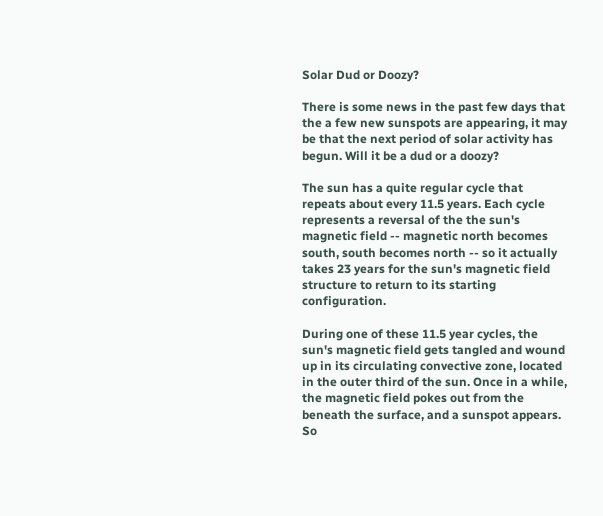Solar Dud or Doozy?

There is some news in the past few days that the a few new sunspots are appearing, it may be that the next period of solar activity has begun. Will it be a dud or a doozy?

The sun has a quite regular cycle that repeats about every 11.5 years. Each cycle represents a reversal of the the sun's magnetic field -- magnetic north becomes south, south becomes north -- so it actually takes 23 years for the sun's magnetic field structure to return to its starting configuration.

During one of these 11.5 year cycles, the sun's magnetic field gets tangled and wound up in its circulating convective zone, located in the outer third of the sun. Once in a while, the magnetic field pokes out from the beneath the surface, and a sunspot appears. So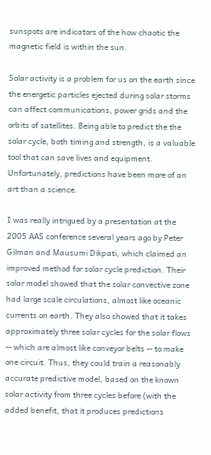sunspots are indicators of the how chaotic the magnetic field is within the sun.

Solar activity is a problem for us on the earth since the energetic particles ejected during solar storms can affect communications, power grids and the orbits of satellites. Being able to predict the the solar cycle, both timing and strength, is a valuable tool that can save lives and equipment. Unfortunately, predictions have been more of an art than a science.

I was really intrigued by a presentation at the 2005 AAS conference several years ago by Peter Gilman and Mausumi Dikpati, which claimed an improved method for solar cycle prediction. Their solar model showed that the solar convective zone had large scale circulations, almost like oceanic currents on earth. They also showed that it takes approximately three solar cycles for the solar flows -- which are almost like conveyor belts -- to make one circuit. Thus, they could train a reasonably accurate predictive model, based on the known solar activity from three cycles before (with the added benefit, that it produces predictions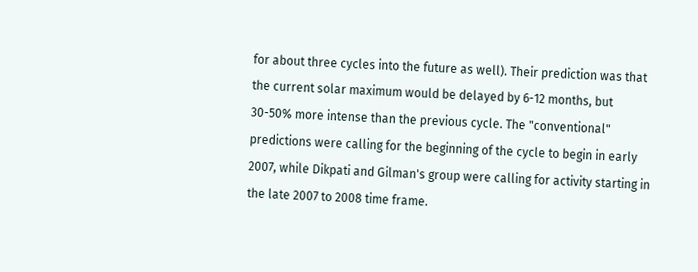for about three cycles into the future as well). Their prediction was that the current solar maximum would be delayed by 6-12 months, but 30-50% more intense than the previous cycle. The "conventional" predictions were calling for the beginning of the cycle to begin in early 2007, while Dikpati and Gilman's group were calling for activity starting in the late 2007 to 2008 time frame.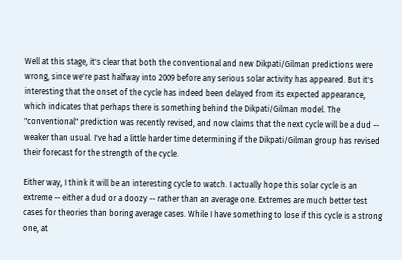Well at this stage, it's clear that both the conventional and new Dikpati/Gilman predictions were wrong, since we're past halfway into 2009 before any serious solar activity has appeared. But it's interesting that the onset of the cycle has indeed been delayed from its expected appearance, which indicates that perhaps there is something behind the Dikpati/Gilman model. The "conventional" prediction was recently revised, and now claims that the next cycle will be a dud -- weaker than usual. I've had a little harder time determining if the Dikpati/Gilman group has revised their forecast for the strength of the cycle.

Either way, I think it will be an interesting cycle to watch. I actually hope this solar cycle is an extreme -- either a dud or a doozy -- rather than an average one. Extremes are much better test cases for theories than boring average cases. While I have something to lose if this cycle is a strong one, at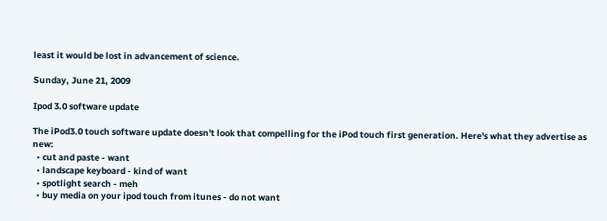least it would be lost in advancement of science.

Sunday, June 21, 2009

Ipod 3.0 software update

The iPod3.0 touch software update doesn't look that compelling for the iPod touch first generation. Here's what they advertise as new:
  • cut and paste - want
  • landscape keyboard - kind of want
  • spotlight search - meh
  • buy media on your ipod touch from itunes - do not want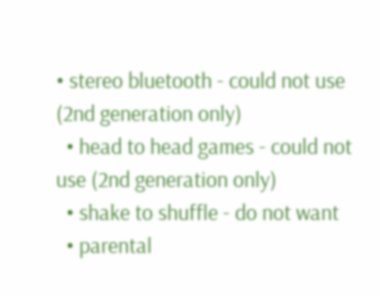• stereo bluetooth - could not use (2nd generation only)
  • head to head games - could not use (2nd generation only)
  • shake to shuffle - do not want
  • parental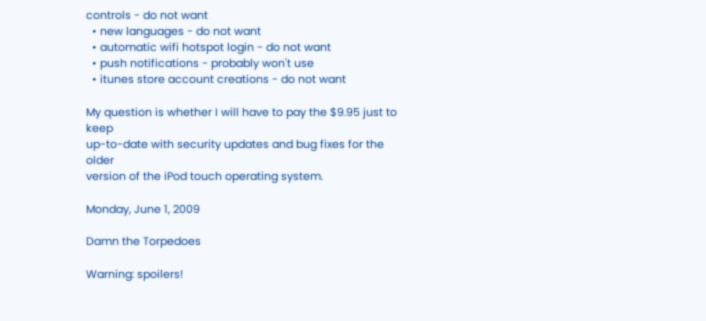controls - do not want
  • new languages - do not want
  • automatic wifi hotspot login - do not want
  • push notifications - probably won't use
  • itunes store account creations - do not want

My question is whether I will have to pay the $9.95 just to keep
up-to-date with security updates and bug fixes for the older
version of the iPod touch operating system.

Monday, June 1, 2009

Damn the Torpedoes

Warning: spoilers!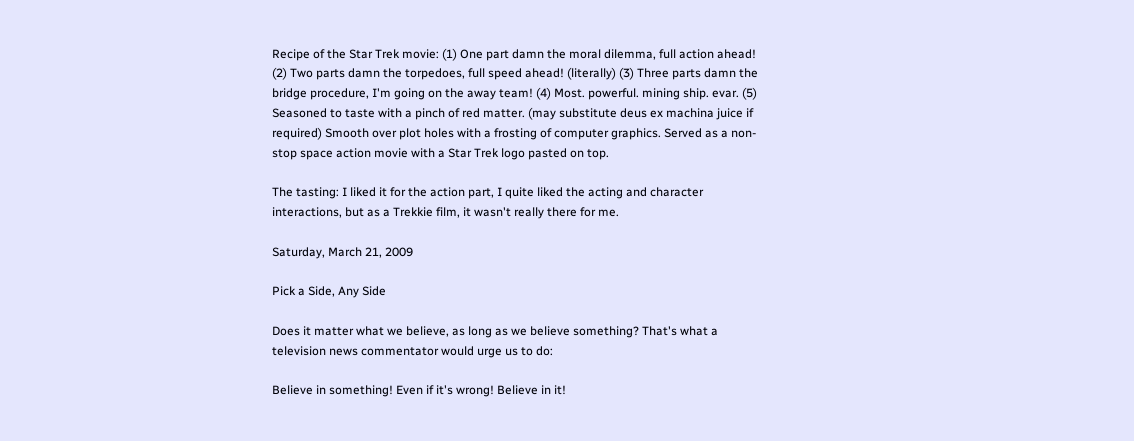Recipe of the Star Trek movie: (1) One part damn the moral dilemma, full action ahead! (2) Two parts damn the torpedoes, full speed ahead! (literally) (3) Three parts damn the bridge procedure, I'm going on the away team! (4) Most. powerful. mining ship. evar. (5) Seasoned to taste with a pinch of red matter. (may substitute deus ex machina juice if required) Smooth over plot holes with a frosting of computer graphics. Served as a non-stop space action movie with a Star Trek logo pasted on top.

The tasting: I liked it for the action part, I quite liked the acting and character interactions, but as a Trekkie film, it wasn't really there for me.

Saturday, March 21, 2009

Pick a Side, Any Side

Does it matter what we believe, as long as we believe something? That's what a television news commentator would urge us to do:

Believe in something! Even if it's wrong! Believe in it!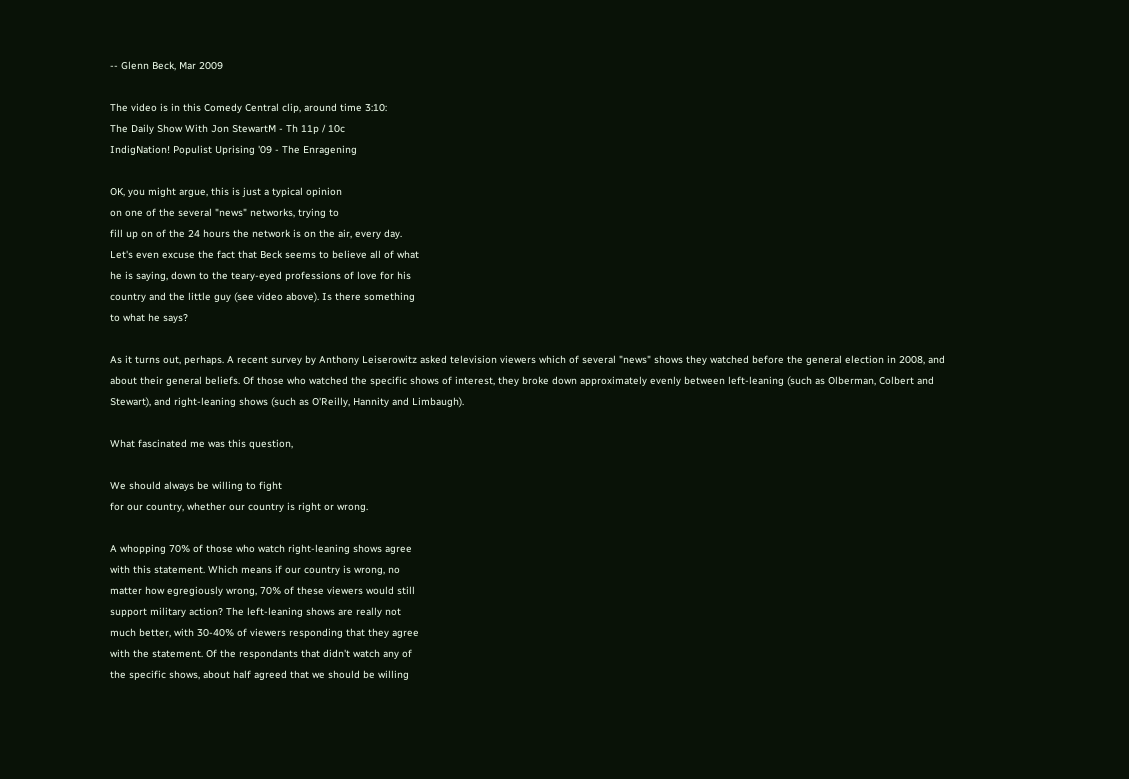-- Glenn Beck, Mar 2009

The video is in this Comedy Central clip, around time 3:10:
The Daily Show With Jon StewartM - Th 11p / 10c
IndigNation! Populist Uprising '09 - The Enragening

OK, you might argue, this is just a typical opinion
on one of the several "news" networks, trying to
fill up on of the 24 hours the network is on the air, every day.
Let's even excuse the fact that Beck seems to believe all of what
he is saying, down to the teary-eyed professions of love for his
country and the little guy (see video above). Is there something
to what he says?

As it turns out, perhaps. A recent survey by Anthony Leiserowitz asked television viewers which of several "news" shows they watched before the general election in 2008, and about their general beliefs. Of those who watched the specific shows of interest, they broke down approximately evenly between left-leaning (such as Olberman, Colbert and Stewart), and right-leaning shows (such as O'Reilly, Hannity and Limbaugh).

What fascinated me was this question,

We should always be willing to fight
for our country, whether our country is right or wrong.

A whopping 70% of those who watch right-leaning shows agree
with this statement. Which means if our country is wrong, no
matter how egregiously wrong, 70% of these viewers would still
support military action? The left-leaning shows are really not
much better, with 30-40% of viewers responding that they agree
with the statement. Of the respondants that didn't watch any of
the specific shows, about half agreed that we should be willing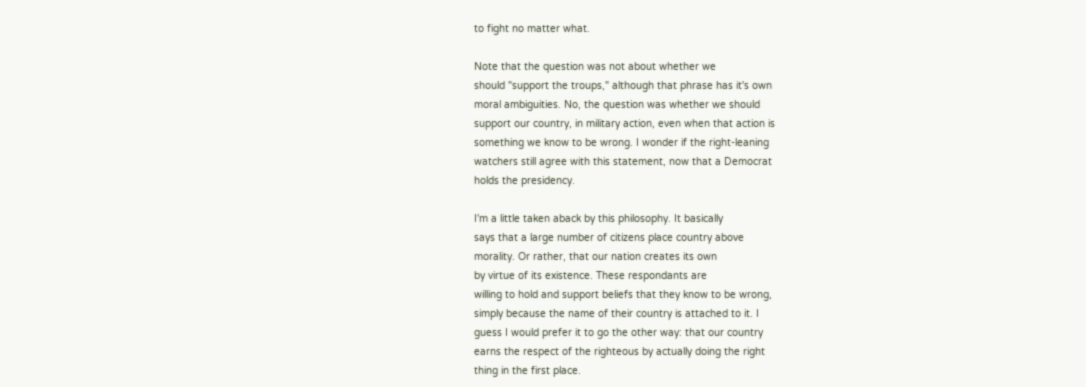to fight no matter what.

Note that the question was not about whether we
should "support the troups," although that phrase has it's own
moral ambiguities. No, the question was whether we should
support our country, in military action, even when that action is
something we know to be wrong. I wonder if the right-leaning
watchers still agree with this statement, now that a Democrat
holds the presidency.

I'm a little taken aback by this philosophy. It basically
says that a large number of citizens place country above
morality. Or rather, that our nation creates its own
by virtue of its existence. These respondants are
willing to hold and support beliefs that they know to be wrong,
simply because the name of their country is attached to it. I
guess I would prefer it to go the other way: that our country
earns the respect of the righteous by actually doing the right
thing in the first place.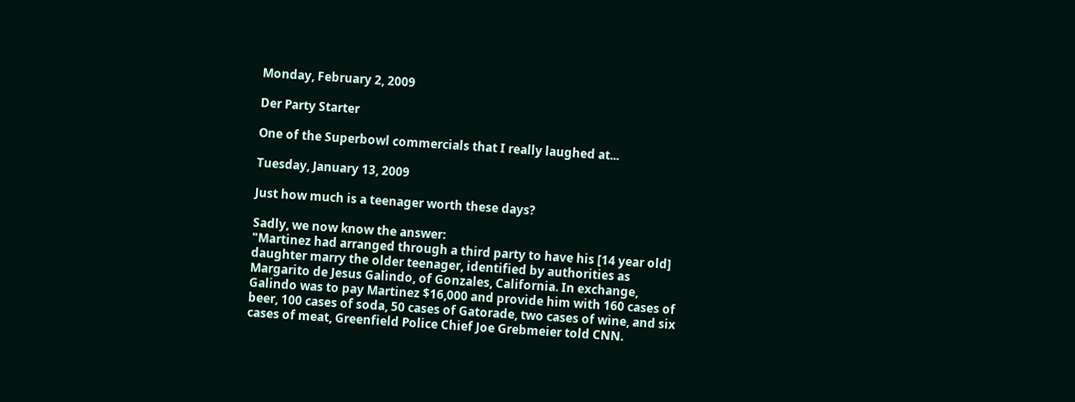Monday, February 2, 2009

Der Party Starter

One of the Superbowl commercials that I really laughed at...

Tuesday, January 13, 2009

Just how much is a teenager worth these days?

Sadly, we now know the answer:
"Martinez had arranged through a third party to have his [14 year old] daughter marry the older teenager, identified by authorities as Margarito de Jesus Galindo, of Gonzales, California. In exchange, Galindo was to pay Martinez $16,000 and provide him with 160 cases of beer, 100 cases of soda, 50 cases of Gatorade, two cases of wine, and six cases of meat, Greenfield Police Chief Joe Grebmeier told CNN.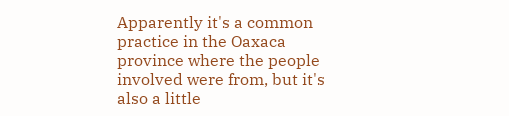Apparently it's a common practice in the Oaxaca province where the people involved were from, but it's also a little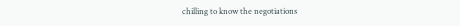chilling to know the negotiations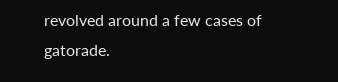revolved around a few cases of gatorade.